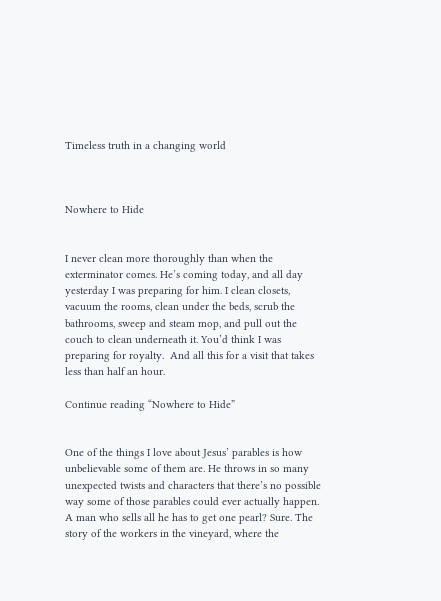Timeless truth in a changing world



Nowhere to Hide


I never clean more thoroughly than when the exterminator comes. He’s coming today, and all day yesterday I was preparing for him. I clean closets, vacuum the rooms, clean under the beds, scrub the bathrooms, sweep and steam mop, and pull out the couch to clean underneath it. You’d think I was preparing for royalty.  And all this for a visit that takes less than half an hour.

Continue reading “Nowhere to Hide”


One of the things I love about Jesus’ parables is how unbelievable some of them are. He throws in so many unexpected twists and characters that there’s no possible way some of those parables could ever actually happen. A man who sells all he has to get one pearl? Sure. The story of the workers in the vineyard, where the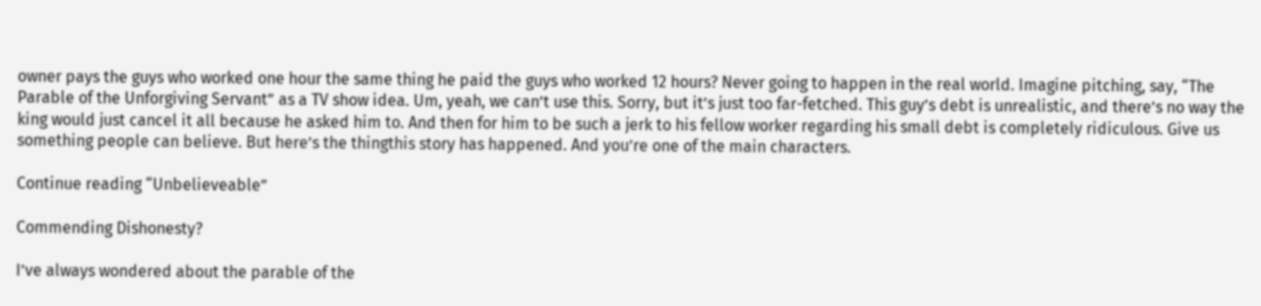owner pays the guys who worked one hour the same thing he paid the guys who worked 12 hours? Never going to happen in the real world. Imagine pitching, say, “The Parable of the Unforgiving Servant” as a TV show idea. Um, yeah, we can’t use this. Sorry, but it’s just too far-fetched. This guy’s debt is unrealistic, and there’s no way the king would just cancel it all because he asked him to. And then for him to be such a jerk to his fellow worker regarding his small debt is completely ridiculous. Give us something people can believe. But here’s the thingthis story has happened. And you’re one of the main characters.

Continue reading “Unbelieveable”

Commending Dishonesty?

I’ve always wondered about the parable of the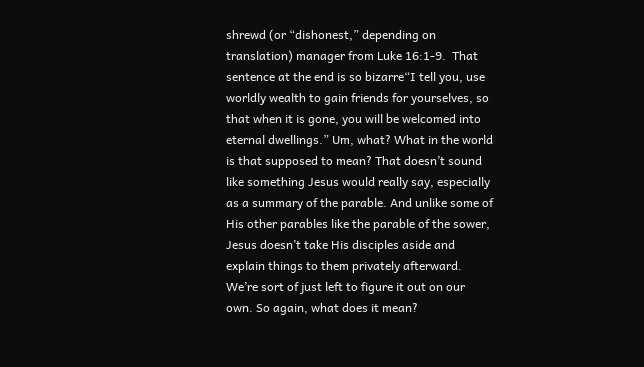shrewd (or “dishonest,” depending on translation) manager from Luke 16:1-9.  That sentence at the end is so bizarre“I tell you, use worldly wealth to gain friends for yourselves, so that when it is gone, you will be welcomed into eternal dwellings.” Um, what? What in the world is that supposed to mean? That doesn’t sound like something Jesus would really say, especially as a summary of the parable. And unlike some of His other parables like the parable of the sower, Jesus doesn’t take His disciples aside and explain things to them privately afterward. We’re sort of just left to figure it out on our own. So again, what does it mean?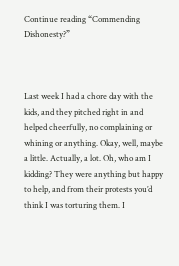Continue reading “Commending Dishonesty?”



Last week I had a chore day with the kids, and they pitched right in and helped cheerfully, no complaining or whining or anything. Okay, well, maybe a little. Actually, a lot. Oh, who am I kidding? They were anything but happy to help, and from their protests you’d think I was torturing them. I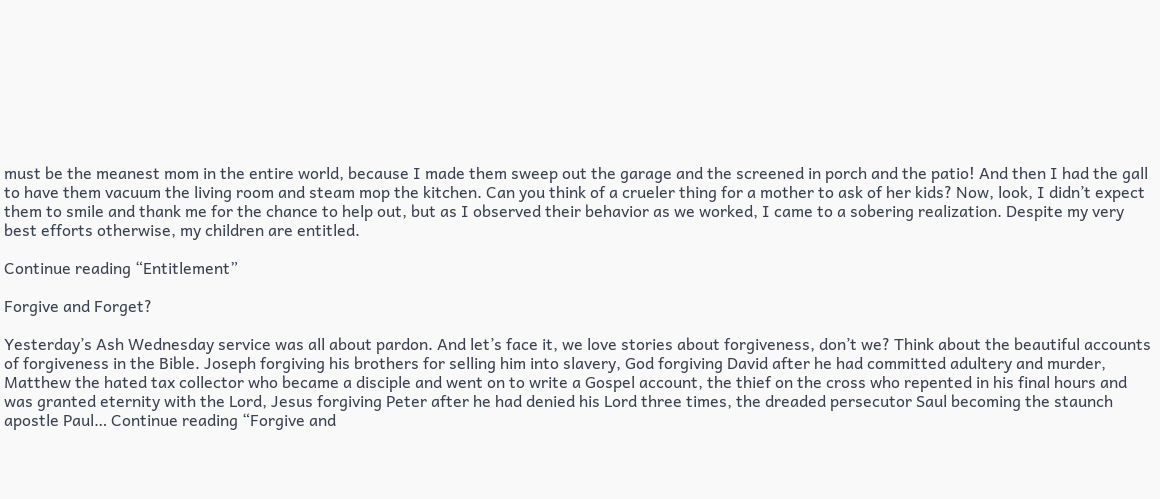must be the meanest mom in the entire world, because I made them sweep out the garage and the screened in porch and the patio! And then I had the gall to have them vacuum the living room and steam mop the kitchen. Can you think of a crueler thing for a mother to ask of her kids? Now, look, I didn’t expect them to smile and thank me for the chance to help out, but as I observed their behavior as we worked, I came to a sobering realization. Despite my very best efforts otherwise, my children are entitled.

Continue reading “Entitlement”

Forgive and Forget?

Yesterday’s Ash Wednesday service was all about pardon. And let’s face it, we love stories about forgiveness, don’t we? Think about the beautiful accounts of forgiveness in the Bible. Joseph forgiving his brothers for selling him into slavery, God forgiving David after he had committed adultery and murder, Matthew the hated tax collector who became a disciple and went on to write a Gospel account, the thief on the cross who repented in his final hours and was granted eternity with the Lord, Jesus forgiving Peter after he had denied his Lord three times, the dreaded persecutor Saul becoming the staunch apostle Paul… Continue reading “Forgive and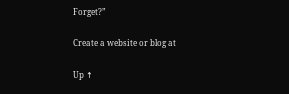Forget?”

Create a website or blog at

Up ↑